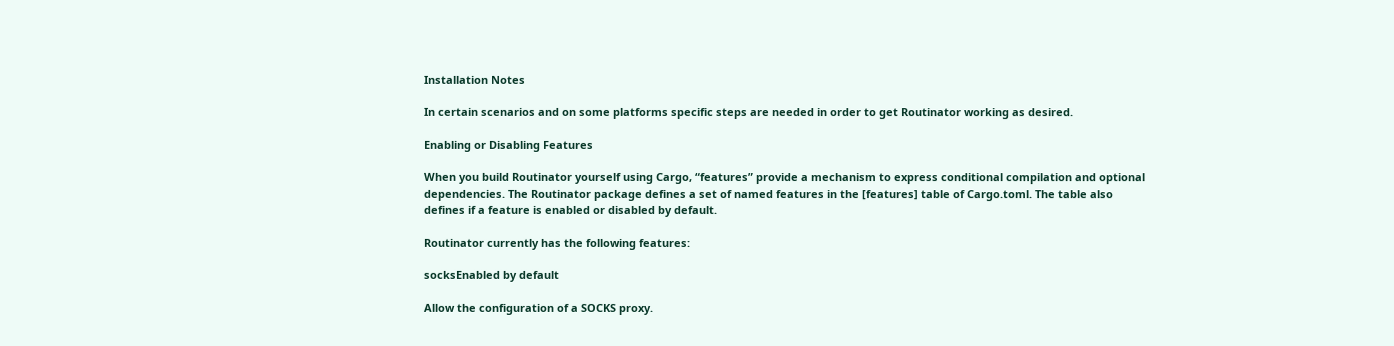Installation Notes

In certain scenarios and on some platforms specific steps are needed in order to get Routinator working as desired.

Enabling or Disabling Features

When you build Routinator yourself using Cargo, “features” provide a mechanism to express conditional compilation and optional dependencies. The Routinator package defines a set of named features in the [features] table of Cargo.toml. The table also defines if a feature is enabled or disabled by default.

Routinator currently has the following features:

socksEnabled by default

Allow the configuration of a SOCKS proxy.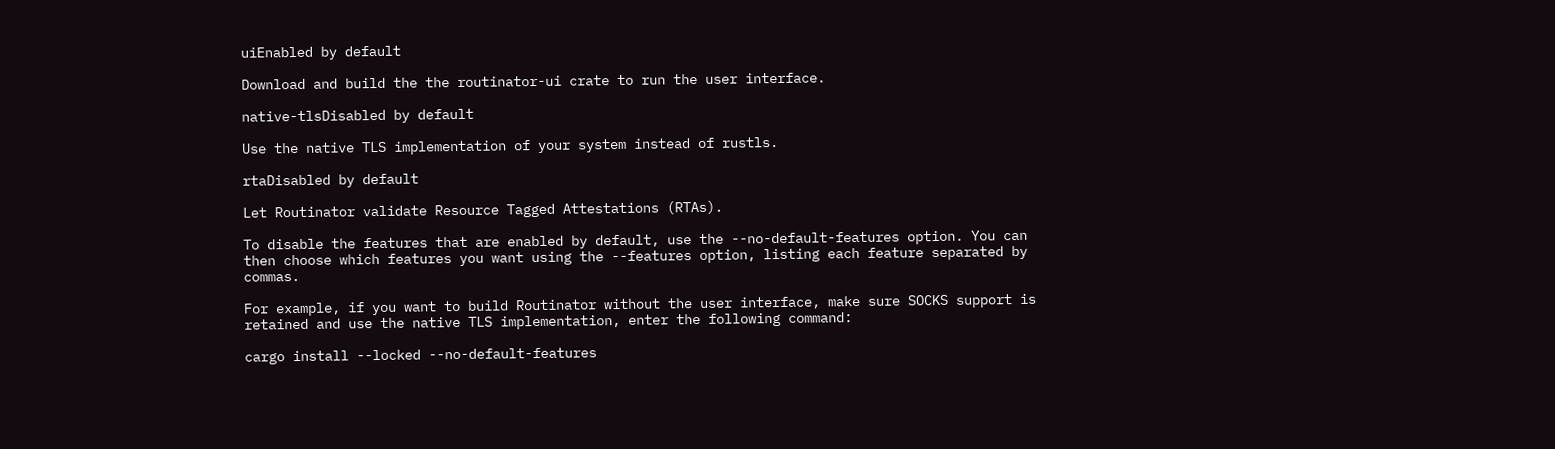uiEnabled by default

Download and build the the routinator-ui crate to run the user interface.

native-tlsDisabled by default

Use the native TLS implementation of your system instead of rustls.

rtaDisabled by default

Let Routinator validate Resource Tagged Attestations (RTAs).

To disable the features that are enabled by default, use the --no-default-features option. You can then choose which features you want using the --features option, listing each feature separated by commas.

For example, if you want to build Routinator without the user interface, make sure SOCKS support is retained and use the native TLS implementation, enter the following command:

cargo install --locked --no-default-features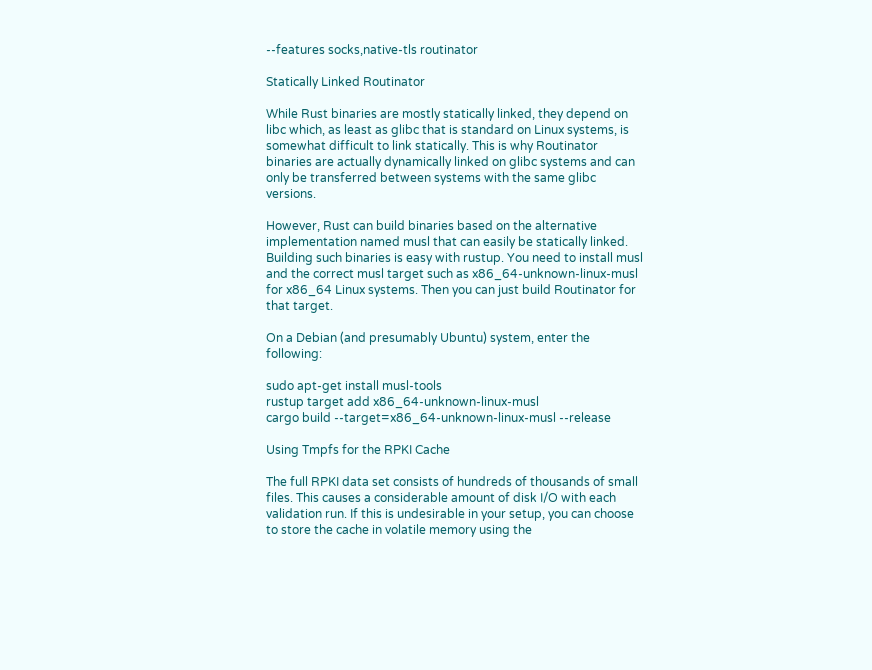--features socks,native-tls routinator

Statically Linked Routinator

While Rust binaries are mostly statically linked, they depend on libc which, as least as glibc that is standard on Linux systems, is somewhat difficult to link statically. This is why Routinator binaries are actually dynamically linked on glibc systems and can only be transferred between systems with the same glibc versions.

However, Rust can build binaries based on the alternative implementation named musl that can easily be statically linked. Building such binaries is easy with rustup. You need to install musl and the correct musl target such as x86_64-unknown-linux-musl for x86_64 Linux systems. Then you can just build Routinator for that target.

On a Debian (and presumably Ubuntu) system, enter the following:

sudo apt-get install musl-tools
rustup target add x86_64-unknown-linux-musl
cargo build --target=x86_64-unknown-linux-musl --release

Using Tmpfs for the RPKI Cache

The full RPKI data set consists of hundreds of thousands of small files. This causes a considerable amount of disk I/O with each validation run. If this is undesirable in your setup, you can choose to store the cache in volatile memory using the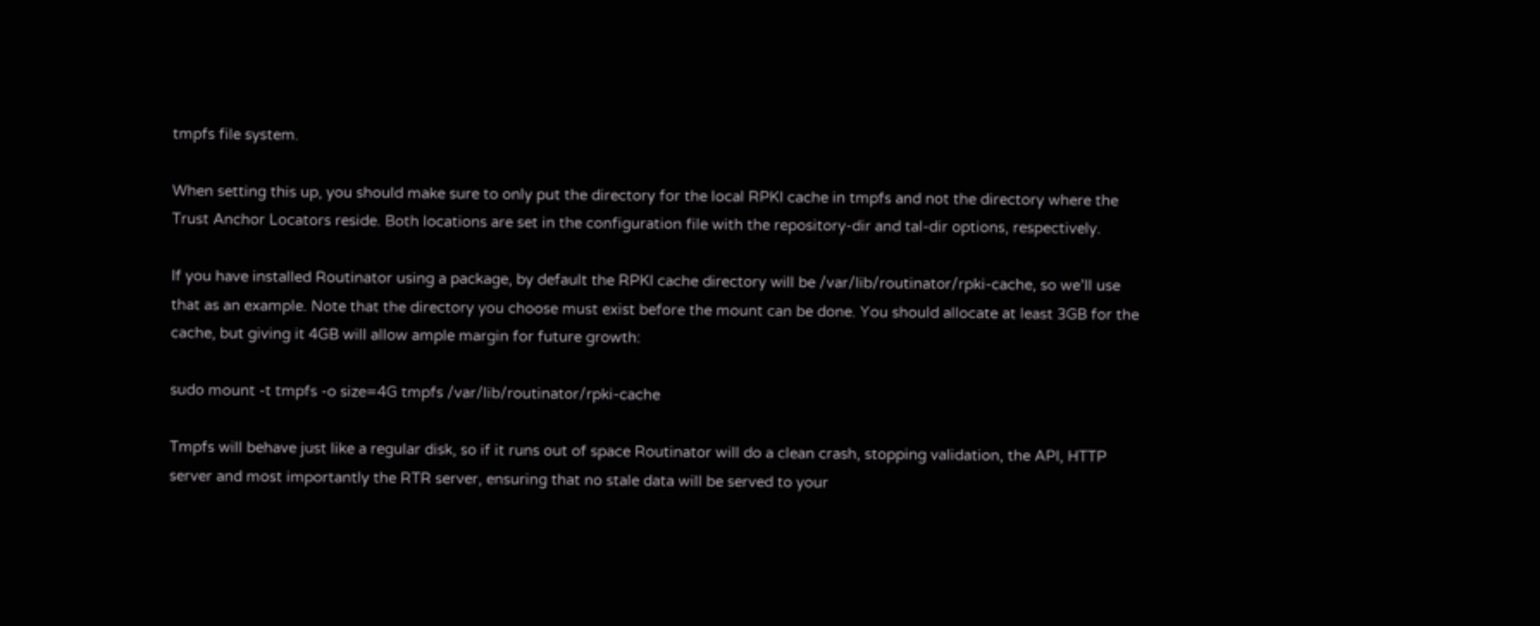tmpfs file system.

When setting this up, you should make sure to only put the directory for the local RPKI cache in tmpfs and not the directory where the Trust Anchor Locators reside. Both locations are set in the configuration file with the repository-dir and tal-dir options, respectively.

If you have installed Routinator using a package, by default the RPKI cache directory will be /var/lib/routinator/rpki-cache, so we’ll use that as an example. Note that the directory you choose must exist before the mount can be done. You should allocate at least 3GB for the cache, but giving it 4GB will allow ample margin for future growth:

sudo mount -t tmpfs -o size=4G tmpfs /var/lib/routinator/rpki-cache

Tmpfs will behave just like a regular disk, so if it runs out of space Routinator will do a clean crash, stopping validation, the API, HTTP server and most importantly the RTR server, ensuring that no stale data will be served to your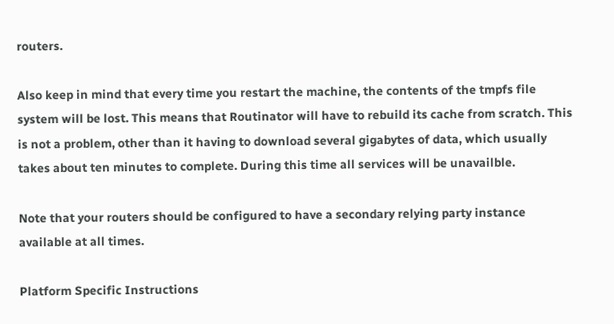routers.

Also keep in mind that every time you restart the machine, the contents of the tmpfs file system will be lost. This means that Routinator will have to rebuild its cache from scratch. This is not a problem, other than it having to download several gigabytes of data, which usually takes about ten minutes to complete. During this time all services will be unavailble.

Note that your routers should be configured to have a secondary relying party instance available at all times.

Platform Specific Instructions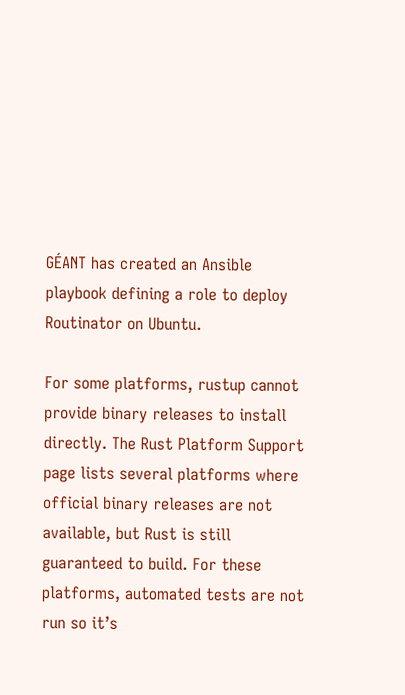GÉANT has created an Ansible playbook defining a role to deploy Routinator on Ubuntu.

For some platforms, rustup cannot provide binary releases to install directly. The Rust Platform Support page lists several platforms where official binary releases are not available, but Rust is still guaranteed to build. For these platforms, automated tests are not run so it’s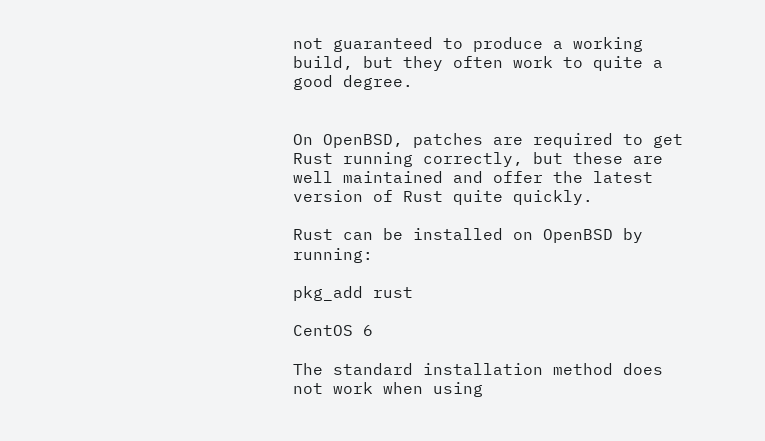not guaranteed to produce a working build, but they often work to quite a good degree.


On OpenBSD, patches are required to get Rust running correctly, but these are well maintained and offer the latest version of Rust quite quickly.

Rust can be installed on OpenBSD by running:

pkg_add rust

CentOS 6

The standard installation method does not work when using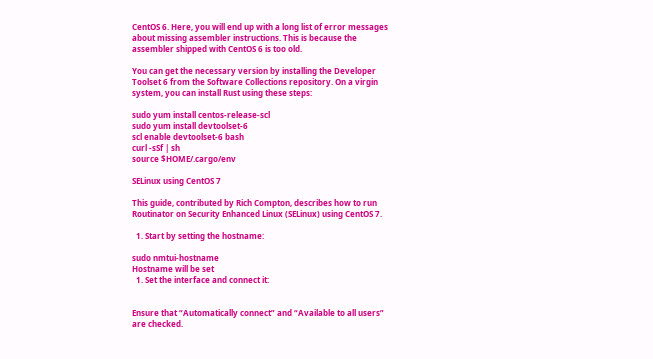CentOS 6. Here, you will end up with a long list of error messages about missing assembler instructions. This is because the assembler shipped with CentOS 6 is too old.

You can get the necessary version by installing the Developer Toolset 6 from the Software Collections repository. On a virgin system, you can install Rust using these steps:

sudo yum install centos-release-scl
sudo yum install devtoolset-6
scl enable devtoolset-6 bash
curl -sSf | sh
source $HOME/.cargo/env

SELinux using CentOS 7

This guide, contributed by Rich Compton, describes how to run Routinator on Security Enhanced Linux (SELinux) using CentOS 7.

  1. Start by setting the hostname:

sudo nmtui-hostname
Hostname will be set
  1. Set the interface and connect it:


Ensure that “Automatically connect” and “Available to all users” are checked.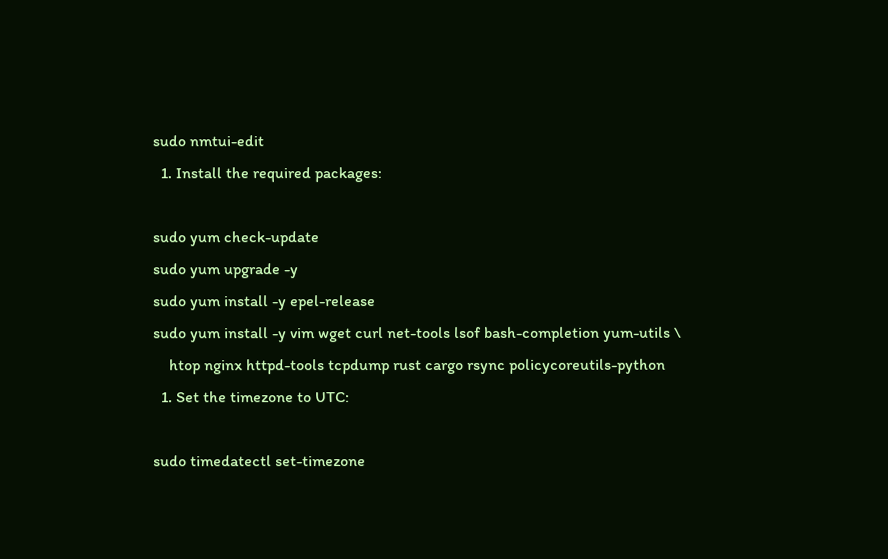sudo nmtui-edit
  1. Install the required packages:

sudo yum check-update
sudo yum upgrade -y
sudo yum install -y epel-release
sudo yum install -y vim wget curl net-tools lsof bash-completion yum-utils \
    htop nginx httpd-tools tcpdump rust cargo rsync policycoreutils-python
  1. Set the timezone to UTC:

sudo timedatectl set-timezone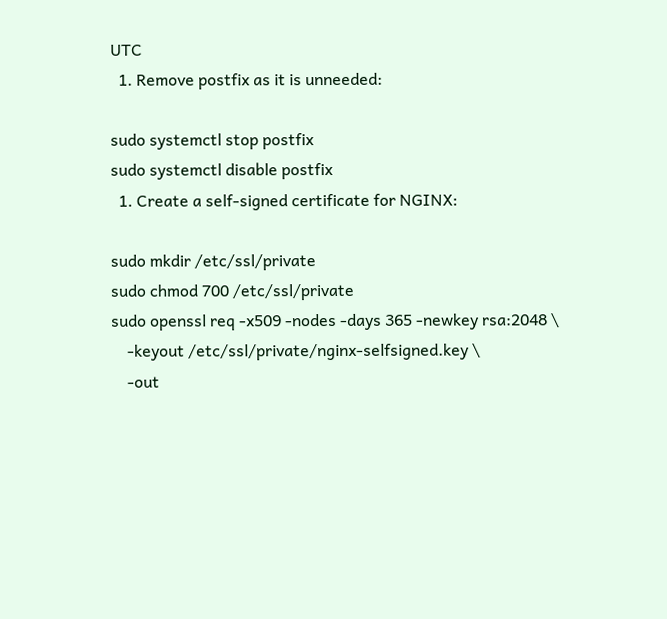UTC
  1. Remove postfix as it is unneeded:

sudo systemctl stop postfix
sudo systemctl disable postfix
  1. Create a self-signed certificate for NGINX:

sudo mkdir /etc/ssl/private
sudo chmod 700 /etc/ssl/private
sudo openssl req -x509 -nodes -days 365 -newkey rsa:2048 \
    -keyout /etc/ssl/private/nginx-selfsigned.key \
    -out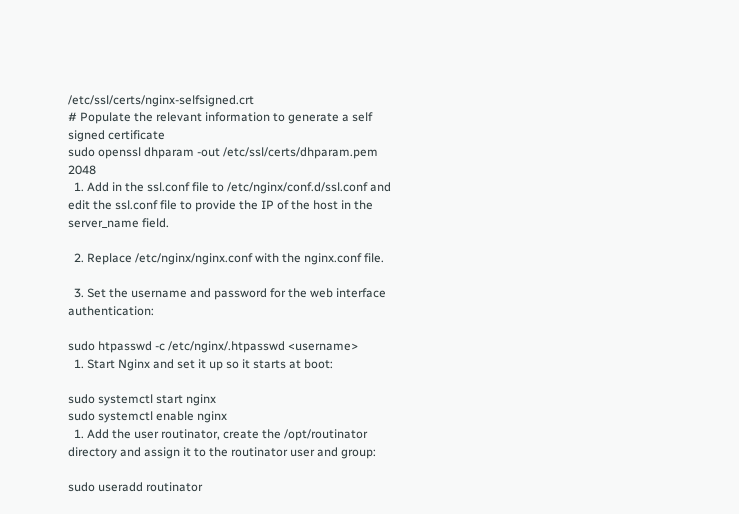/etc/ssl/certs/nginx-selfsigned.crt
# Populate the relevant information to generate a self signed certificate
sudo openssl dhparam -out /etc/ssl/certs/dhparam.pem 2048
  1. Add in the ssl.conf file to /etc/nginx/conf.d/ssl.conf and edit the ssl.conf file to provide the IP of the host in the server_name field.

  2. Replace /etc/nginx/nginx.conf with the nginx.conf file.

  3. Set the username and password for the web interface authentication:

sudo htpasswd -c /etc/nginx/.htpasswd <username>
  1. Start Nginx and set it up so it starts at boot:

sudo systemctl start nginx
sudo systemctl enable nginx
  1. Add the user routinator, create the /opt/routinator directory and assign it to the routinator user and group:

sudo useradd routinator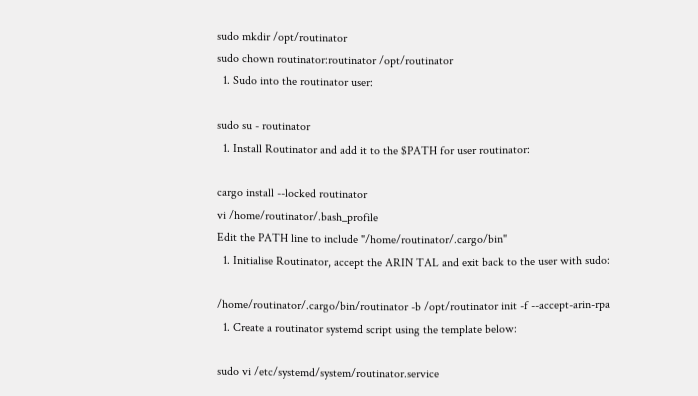sudo mkdir /opt/routinator
sudo chown routinator:routinator /opt/routinator
  1. Sudo into the routinator user:

sudo su - routinator
  1. Install Routinator and add it to the $PATH for user routinator:

cargo install --locked routinator
vi /home/routinator/.bash_profile
Edit the PATH line to include "/home/routinator/.cargo/bin"
  1. Initialise Routinator, accept the ARIN TAL and exit back to the user with sudo:

/home/routinator/.cargo/bin/routinator -b /opt/routinator init -f --accept-arin-rpa
  1. Create a routinator systemd script using the template below:

sudo vi /etc/systemd/system/routinator.service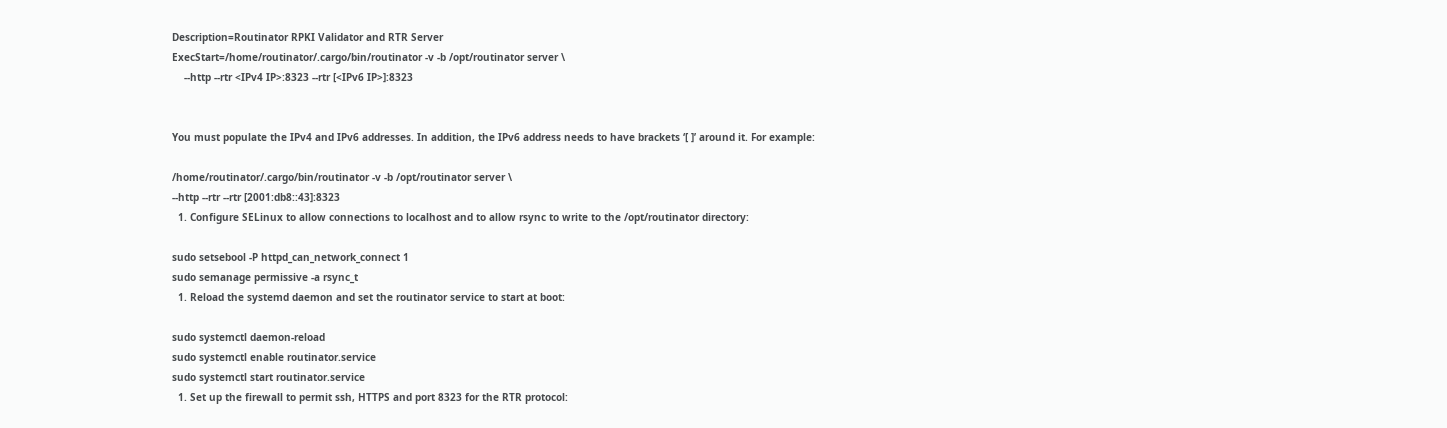Description=Routinator RPKI Validator and RTR Server
ExecStart=/home/routinator/.cargo/bin/routinator -v -b /opt/routinator server \
    --http --rtr <IPv4 IP>:8323 --rtr [<IPv6 IP>]:8323


You must populate the IPv4 and IPv6 addresses. In addition, the IPv6 address needs to have brackets ‘[ ]’ around it. For example:

/home/routinator/.cargo/bin/routinator -v -b /opt/routinator server \
--http --rtr --rtr [2001:db8::43]:8323
  1. Configure SELinux to allow connections to localhost and to allow rsync to write to the /opt/routinator directory:

sudo setsebool -P httpd_can_network_connect 1
sudo semanage permissive -a rsync_t
  1. Reload the systemd daemon and set the routinator service to start at boot:

sudo systemctl daemon-reload
sudo systemctl enable routinator.service
sudo systemctl start routinator.service
  1. Set up the firewall to permit ssh, HTTPS and port 8323 for the RTR protocol: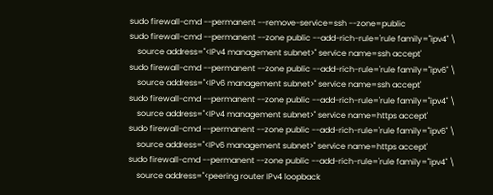sudo firewall-cmd --permanent --remove-service=ssh --zone=public
sudo firewall-cmd --permanent --zone public --add-rich-rule='rule family="ipv4" \
    source address="<IPv4 management subnet>" service name=ssh accept'
sudo firewall-cmd --permanent --zone public --add-rich-rule='rule family="ipv6" \
    source address="<IPv6 management subnet>" service name=ssh accept'
sudo firewall-cmd --permanent --zone public --add-rich-rule='rule family="ipv4" \
    source address="<IPv4 management subnet>" service name=https accept'
sudo firewall-cmd --permanent --zone public --add-rich-rule='rule family="ipv6" \
    source address="<IPv6 management subnet>" service name=https accept'
sudo firewall-cmd --permanent --zone public --add-rich-rule='rule family="ipv4" \
    source address="<peering router IPv4 loopback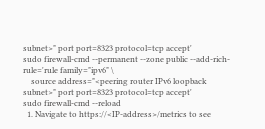subnet>" port port=8323 protocol=tcp accept'
sudo firewall-cmd --permanent --zone public --add-rich-rule='rule family="ipv6" \
    source address="<peering router IPv6 loopback subnet>" port port=8323 protocol=tcp accept'
sudo firewall-cmd --reload
  1. Navigate to https://<IP-address>/metrics to see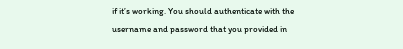if it’s working. You should authenticate with the username and password that you provided in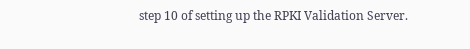step 10 of setting up the RPKI Validation Server.